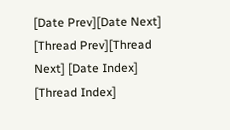[Date Prev][Date Next] [Thread Prev][Thread Next] [Date Index] [Thread Index]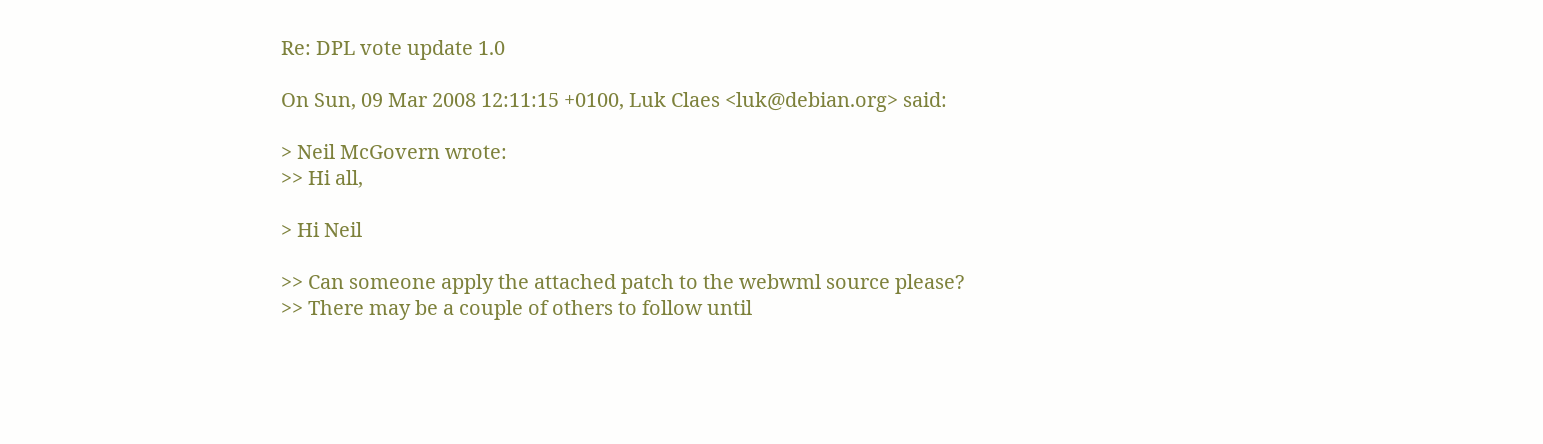Re: DPL vote update 1.0

On Sun, 09 Mar 2008 12:11:15 +0100, Luk Claes <luk@debian.org> said:

> Neil McGovern wrote:
>> Hi all,

> Hi Neil

>> Can someone apply the attached patch to the webwml source please?
>> There may be a couple of others to follow until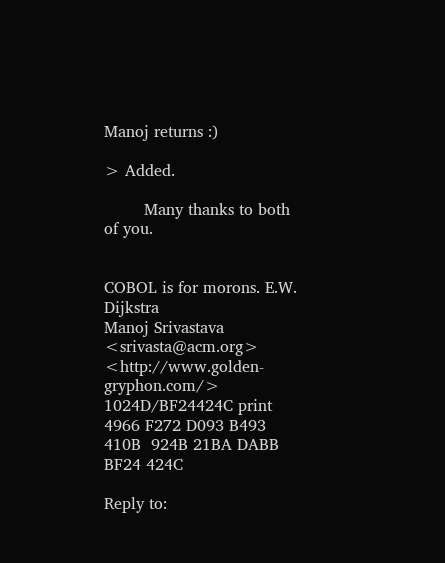Manoj returns :)

> Added.

        Many thanks to both of you.


COBOL is for morons. E.W. Dijkstra
Manoj Srivastava <srivasta@acm.org> <http://www.golden-gryphon.com/>
1024D/BF24424C print 4966 F272 D093 B493 410B  924B 21BA DABB BF24 424C

Reply to: